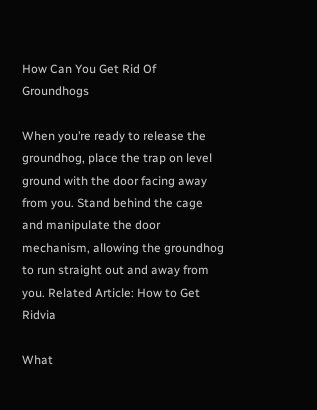How Can You Get Rid Of Groundhogs

When you’re ready to release the groundhog, place the trap on level ground with the door facing away from you. Stand behind the cage and manipulate the door mechanism, allowing the groundhog to run straight out and away from you. Related Article: How to Get Ridvia

What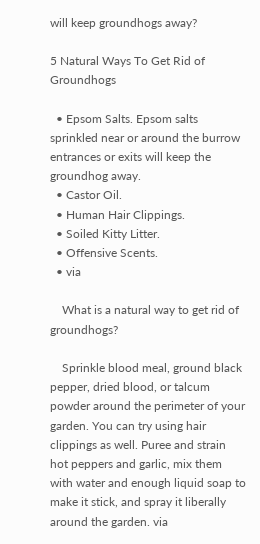will keep groundhogs away?

5 Natural Ways To Get Rid of Groundhogs

  • Epsom Salts. Epsom salts sprinkled near or around the burrow entrances or exits will keep the groundhog away.
  • Castor Oil.
  • Human Hair Clippings.
  • Soiled Kitty Litter.
  • Offensive Scents.
  • via

    What is a natural way to get rid of groundhogs?

    Sprinkle blood meal, ground black pepper, dried blood, or talcum powder around the perimeter of your garden. You can try using hair clippings as well. Puree and strain hot peppers and garlic, mix them with water and enough liquid soap to make it stick, and spray it liberally around the garden. via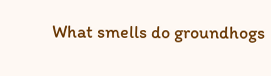What smells do groundhogs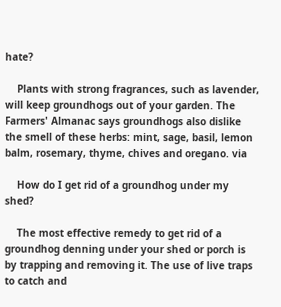hate?

    Plants with strong fragrances, such as lavender, will keep groundhogs out of your garden. The Farmers' Almanac says groundhogs also dislike the smell of these herbs: mint, sage, basil, lemon balm, rosemary, thyme, chives and oregano. via

    How do I get rid of a groundhog under my shed?

    The most effective remedy to get rid of a groundhog denning under your shed or porch is by trapping and removing it. The use of live traps to catch and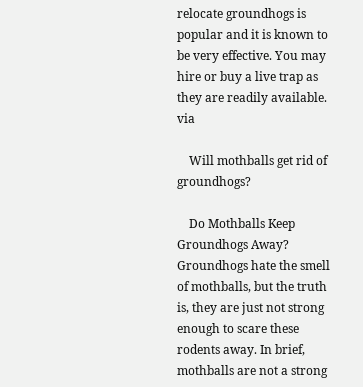relocate groundhogs is popular and it is known to be very effective. You may hire or buy a live trap as they are readily available. via

    Will mothballs get rid of groundhogs?

    Do Mothballs Keep Groundhogs Away? Groundhogs hate the smell of mothballs, but the truth is, they are just not strong enough to scare these rodents away. In brief, mothballs are not a strong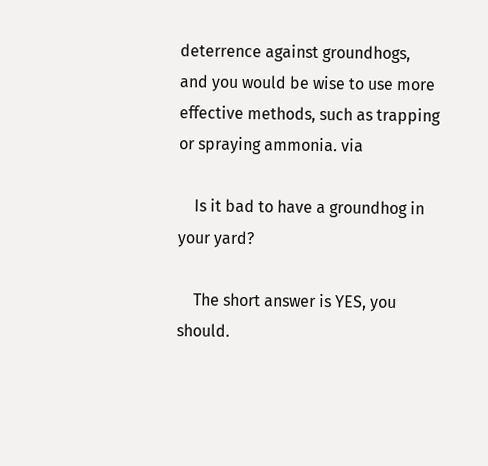deterrence against groundhogs, and you would be wise to use more effective methods, such as trapping or spraying ammonia. via

    Is it bad to have a groundhog in your yard?

    The short answer is YES, you should.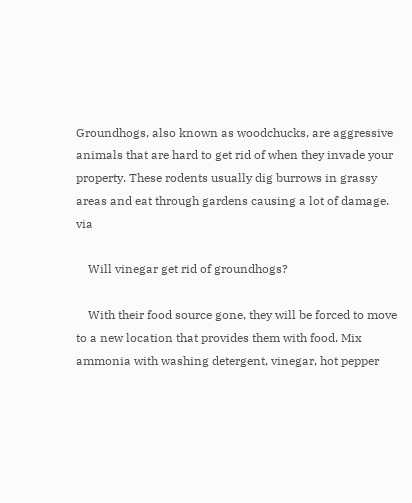Groundhogs, also known as woodchucks, are aggressive animals that are hard to get rid of when they invade your property. These rodents usually dig burrows in grassy areas and eat through gardens causing a lot of damage. via

    Will vinegar get rid of groundhogs?

    With their food source gone, they will be forced to move to a new location that provides them with food. Mix ammonia with washing detergent, vinegar, hot pepper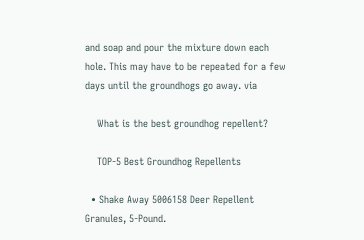and soap and pour the mixture down each hole. This may have to be repeated for a few days until the groundhogs go away. via

    What is the best groundhog repellent?

    TOP-5 Best Groundhog Repellents

  • Shake Away 5006158 Deer Repellent Granules, 5-Pound.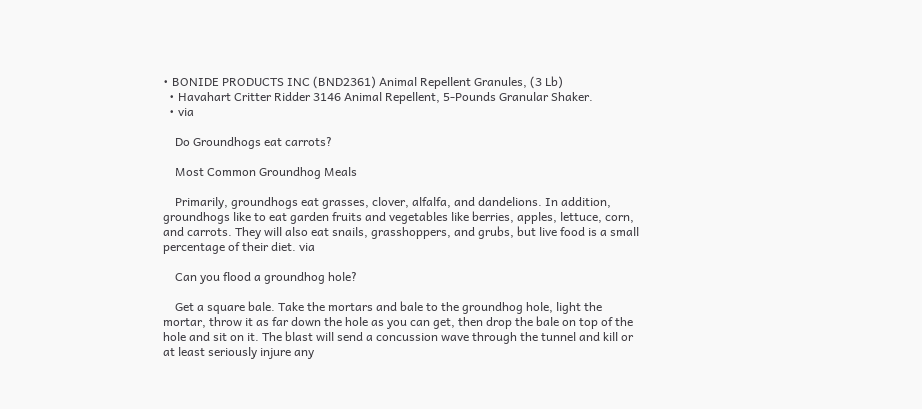• BONIDE PRODUCTS INC (BND2361) Animal Repellent Granules, (3 Lb)
  • Havahart Critter Ridder 3146 Animal Repellent, 5-Pounds Granular Shaker.
  • via

    Do Groundhogs eat carrots?

    Most Common Groundhog Meals

    Primarily, groundhogs eat grasses, clover, alfalfa, and dandelions. In addition, groundhogs like to eat garden fruits and vegetables like berries, apples, lettuce, corn, and carrots. They will also eat snails, grasshoppers, and grubs, but live food is a small percentage of their diet. via

    Can you flood a groundhog hole?

    Get a square bale. Take the mortars and bale to the groundhog hole, light the mortar, throw it as far down the hole as you can get, then drop the bale on top of the hole and sit on it. The blast will send a concussion wave through the tunnel and kill or at least seriously injure any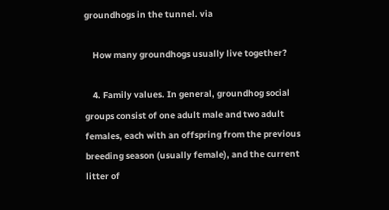groundhogs in the tunnel. via

    How many groundhogs usually live together?

    4. Family values. In general, groundhog social groups consist of one adult male and two adult females, each with an offspring from the previous breeding season (usually female), and the current litter of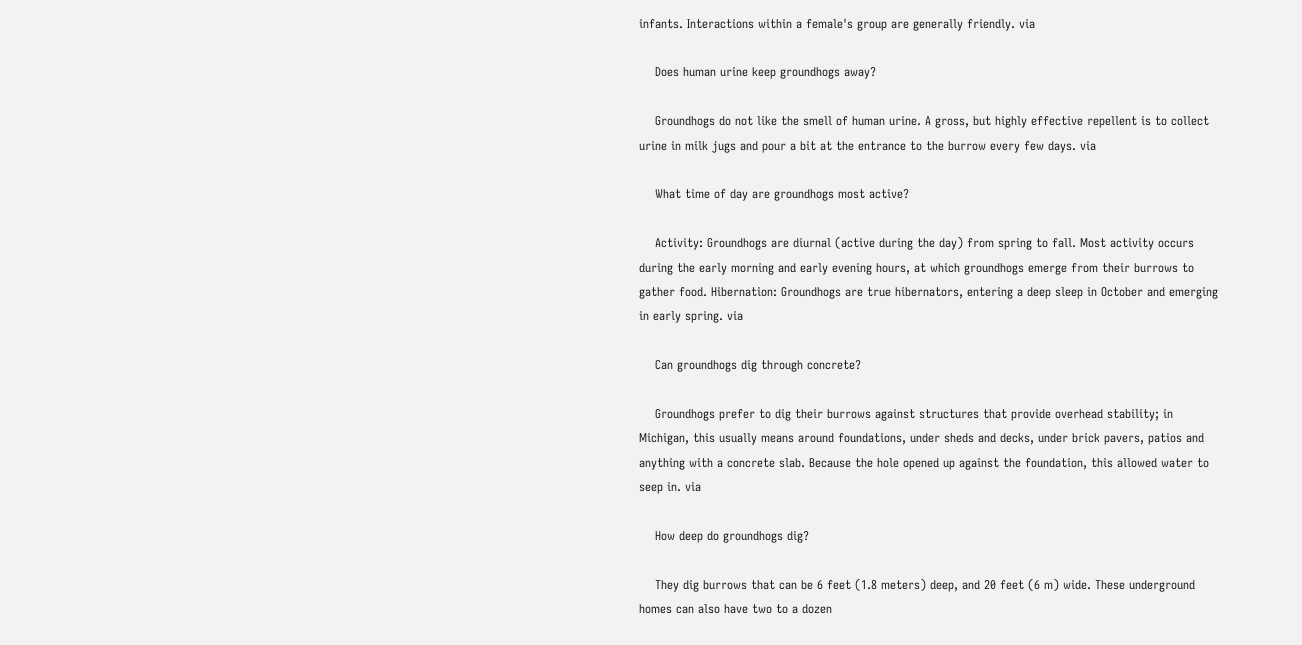infants. Interactions within a female's group are generally friendly. via

    Does human urine keep groundhogs away?

    Groundhogs do not like the smell of human urine. A gross, but highly effective repellent is to collect urine in milk jugs and pour a bit at the entrance to the burrow every few days. via

    What time of day are groundhogs most active?

    Activity: Groundhogs are diurnal (active during the day) from spring to fall. Most activity occurs during the early morning and early evening hours, at which groundhogs emerge from their burrows to gather food. Hibernation: Groundhogs are true hibernators, entering a deep sleep in October and emerging in early spring. via

    Can groundhogs dig through concrete?

    Groundhogs prefer to dig their burrows against structures that provide overhead stability; in Michigan, this usually means around foundations, under sheds and decks, under brick pavers, patios and anything with a concrete slab. Because the hole opened up against the foundation, this allowed water to seep in. via

    How deep do groundhogs dig?

    They dig burrows that can be 6 feet (1.8 meters) deep, and 20 feet (6 m) wide. These underground homes can also have two to a dozen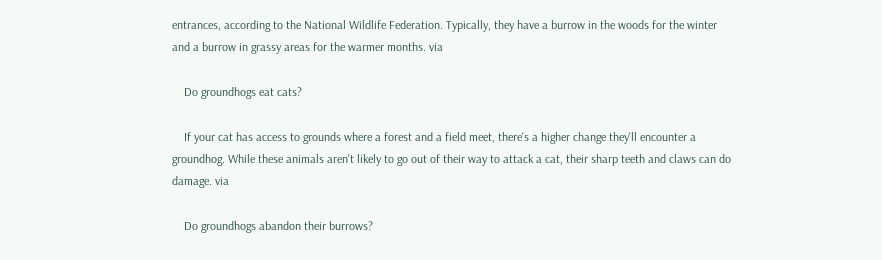entrances, according to the National Wildlife Federation. Typically, they have a burrow in the woods for the winter and a burrow in grassy areas for the warmer months. via

    Do groundhogs eat cats?

    If your cat has access to grounds where a forest and a field meet, there's a higher change they'll encounter a groundhog. While these animals aren't likely to go out of their way to attack a cat, their sharp teeth and claws can do damage. via

    Do groundhogs abandon their burrows?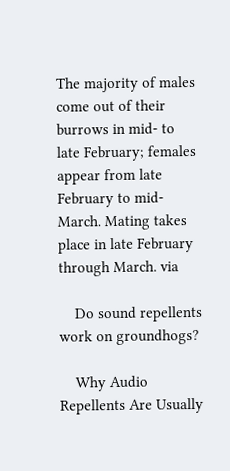The majority of males come out of their burrows in mid- to late February; females appear from late February to mid-March. Mating takes place in late February through March. via

    Do sound repellents work on groundhogs?

    Why Audio Repellents Are Usually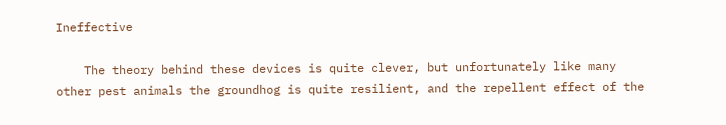Ineffective

    The theory behind these devices is quite clever, but unfortunately like many other pest animals the groundhog is quite resilient, and the repellent effect of the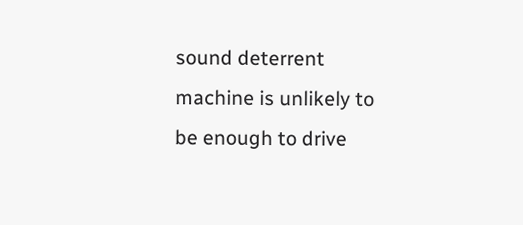sound deterrent machine is unlikely to be enough to drive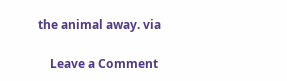the animal away. via

    Leave a Comment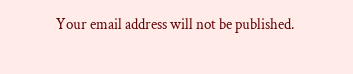Your email address will not be published.